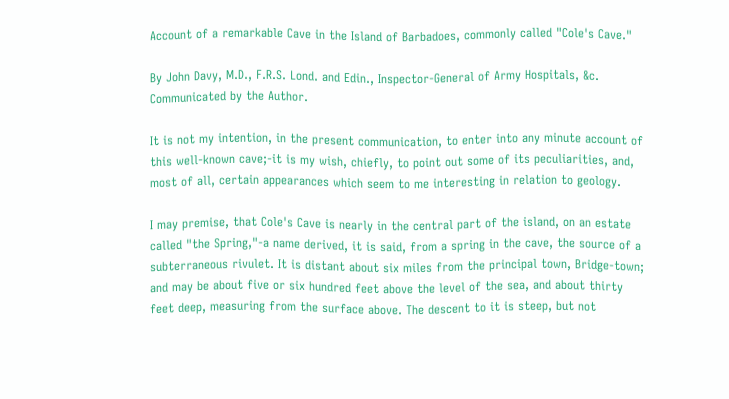Account of a remarkable Cave in the Island of Barbadoes, commonly called "Cole's Cave."

By John Davy, M.D., F.R.S. Lond. and Edin., Inspector-General of Army Hospitals, &c. Communicated by the Author.

It is not my intention, in the present communication, to enter into any minute account of this well-known cave;-it is my wish, chiefly, to point out some of its peculiarities, and, most of all, certain appearances which seem to me interesting in relation to geology.

I may premise, that Cole's Cave is nearly in the central part of the island, on an estate called "the Spring,"-a name derived, it is said, from a spring in the cave, the source of a subterraneous rivulet. It is distant about six miles from the principal town, Bridge-town; and may be about five or six hundred feet above the level of the sea, and about thirty feet deep, measuring from the surface above. The descent to it is steep, but not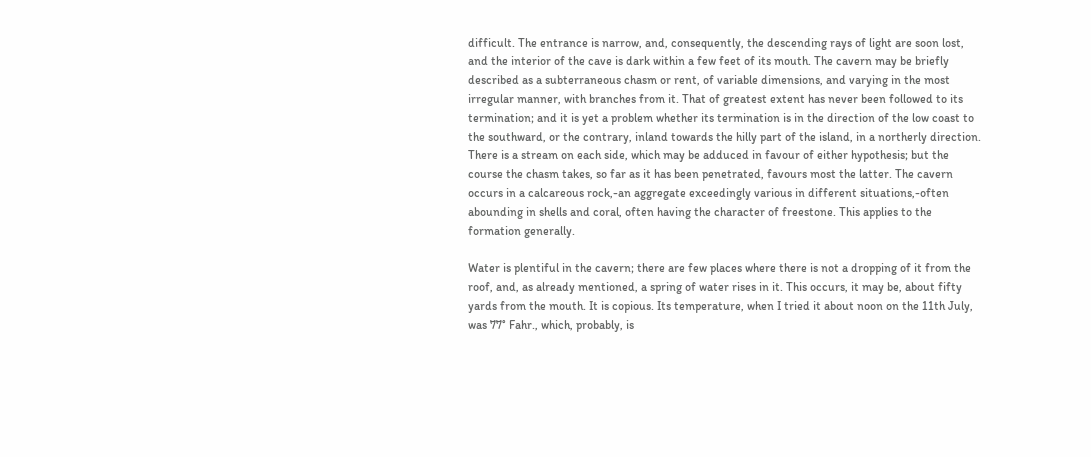difficult. The entrance is narrow, and, consequently, the descending rays of light are soon lost, and the interior of the cave is dark within a few feet of its mouth. The cavern may be briefly described as a subterraneous chasm or rent, of variable dimensions, and varying in the most irregular manner, with branches from it. That of greatest extent has never been followed to its termination; and it is yet a problem whether its termination is in the direction of the low coast to the southward, or the contrary, inland towards the hilly part of the island, in a northerly direction. There is a stream on each side, which may be adduced in favour of either hypothesis; but the course the chasm takes, so far as it has been penetrated, favours most the latter. The cavern occurs in a calcareous rock,-an aggregate exceedingly various in different situations,-often abounding in shells and coral, often having the character of freestone. This applies to the formation generally.

Water is plentiful in the cavern; there are few places where there is not a dropping of it from the roof, and, as already mentioned, a spring of water rises in it. This occurs, it may be, about fifty yards from the mouth. It is copious. Its temperature, when I tried it about noon on the 11th July, was 77° Fahr., which, probably, is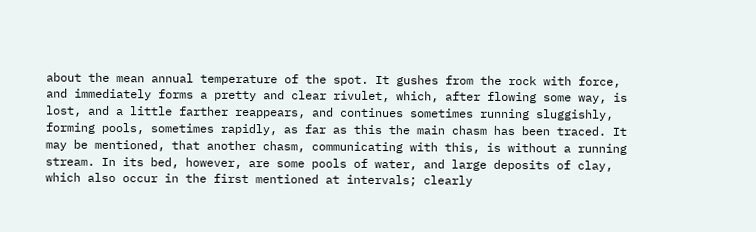about the mean annual temperature of the spot. It gushes from the rock with force, and immediately forms a pretty and clear rivulet, which, after flowing some way, is lost, and a little farther reappears, and continues sometimes running sluggishly, forming pools, sometimes rapidly, as far as this the main chasm has been traced. It may be mentioned, that another chasm, communicating with this, is without a running stream. In its bed, however, are some pools of water, and large deposits of clay, which also occur in the first mentioned at intervals; clearly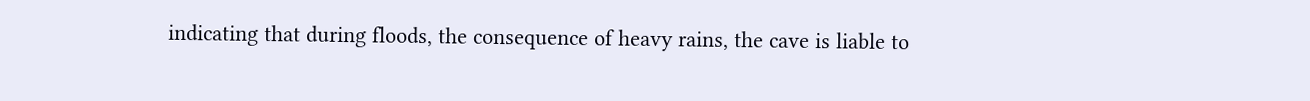indicating that during floods, the consequence of heavy rains, the cave is liable to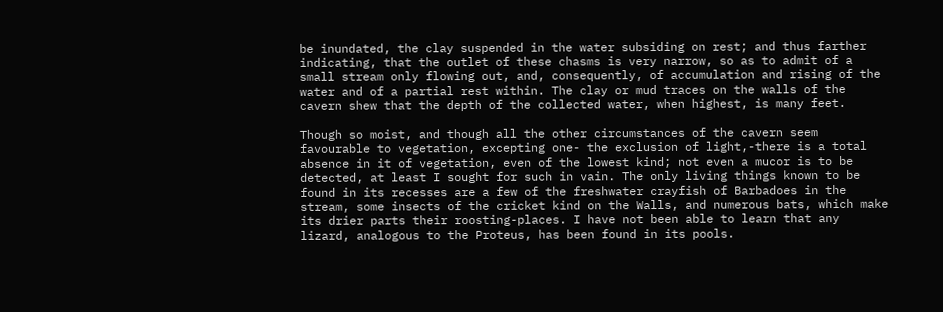be inundated, the clay suspended in the water subsiding on rest; and thus farther indicating, that the outlet of these chasms is very narrow, so as to admit of a small stream only flowing out, and, consequently, of accumulation and rising of the water and of a partial rest within. The clay or mud traces on the walls of the cavern shew that the depth of the collected water, when highest, is many feet.

Though so moist, and though all the other circumstances of the cavern seem favourable to vegetation, excepting one- the exclusion of light,-there is a total absence in it of vegetation, even of the lowest kind; not even a mucor is to be detected, at least I sought for such in vain. The only living things known to be found in its recesses are a few of the freshwater crayfish of Barbadoes in the stream, some insects of the cricket kind on the Walls, and numerous bats, which make its drier parts their roosting-places. I have not been able to learn that any lizard, analogous to the Proteus, has been found in its pools.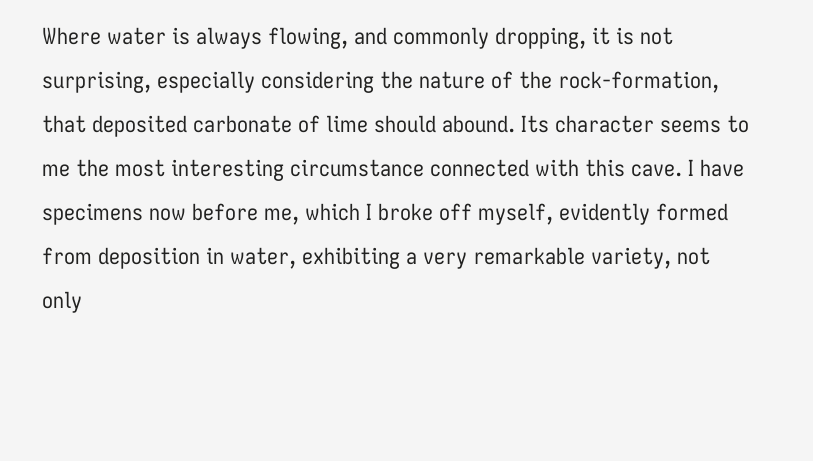Where water is always flowing, and commonly dropping, it is not surprising, especially considering the nature of the rock-formation, that deposited carbonate of lime should abound. Its character seems to me the most interesting circumstance connected with this cave. I have specimens now before me, which I broke off myself, evidently formed from deposition in water, exhibiting a very remarkable variety, not only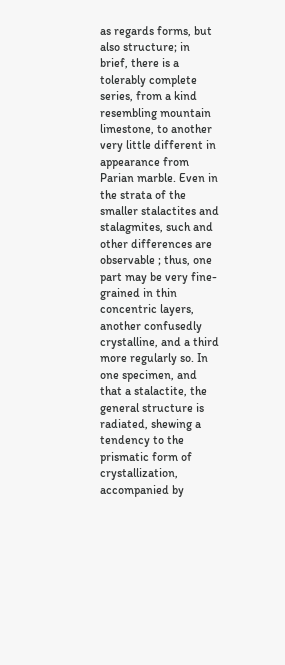as regards forms, but also structure; in brief, there is a tolerably complete series, from a kind resembling mountain limestone, to another very little different in appearance from Parian marble. Even in the strata of the smaller stalactites and stalagmites, such and other differences are observable ; thus, one part may be very fine-grained in thin concentric layers, another confusedly crystalline, and a third more regularly so. In one specimen, and that a stalactite, the general structure is radiated, shewing a tendency to the prismatic form of crystallization, accompanied by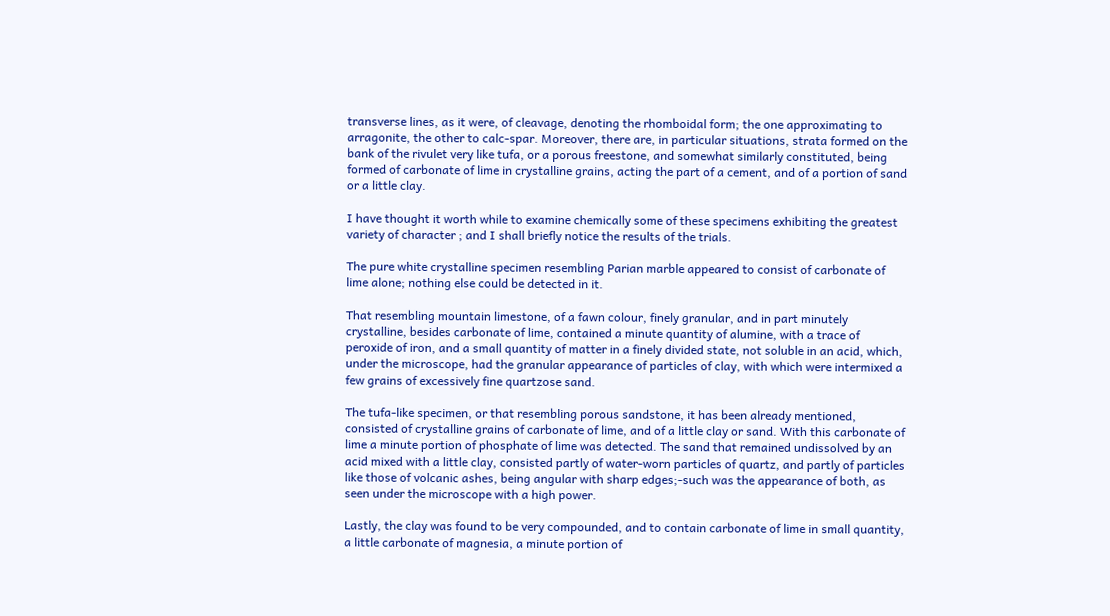transverse lines, as it were, of cleavage, denoting the rhomboidal form; the one approximating to arragonite, the other to calc-spar. Moreover, there are, in particular situations, strata formed on the bank of the rivulet very like tufa, or a porous freestone, and somewhat similarly constituted, being formed of carbonate of lime in crystalline grains, acting the part of a cement, and of a portion of sand or a little clay.

I have thought it worth while to examine chemically some of these specimens exhibiting the greatest variety of character ; and I shall briefly notice the results of the trials.

The pure white crystalline specimen resembling Parian marble appeared to consist of carbonate of lime alone; nothing else could be detected in it.

That resembling mountain limestone, of a fawn colour, finely granular, and in part minutely crystalline, besides carbonate of lime, contained a minute quantity of alumine, with a trace of peroxide of iron, and a small quantity of matter in a finely divided state, not soluble in an acid, which, under the microscope, had the granular appearance of particles of clay, with which were intermixed a few grains of excessively fine quartzose sand.

The tufa-like specimen, or that resembling porous sandstone, it has been already mentioned, consisted of crystalline grains of carbonate of lime, and of a little clay or sand. With this carbonate of lime a minute portion of phosphate of lime was detected. The sand that remained undissolved by an acid mixed with a little clay, consisted partly of water-worn particles of quartz, and partly of particles like those of volcanic ashes, being angular with sharp edges;-such was the appearance of both, as seen under the microscope with a high power.

Lastly, the clay was found to be very compounded, and to contain carbonate of lime in small quantity, a little carbonate of magnesia, a minute portion of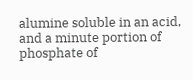alumine soluble in an acid, and a minute portion of phosphate of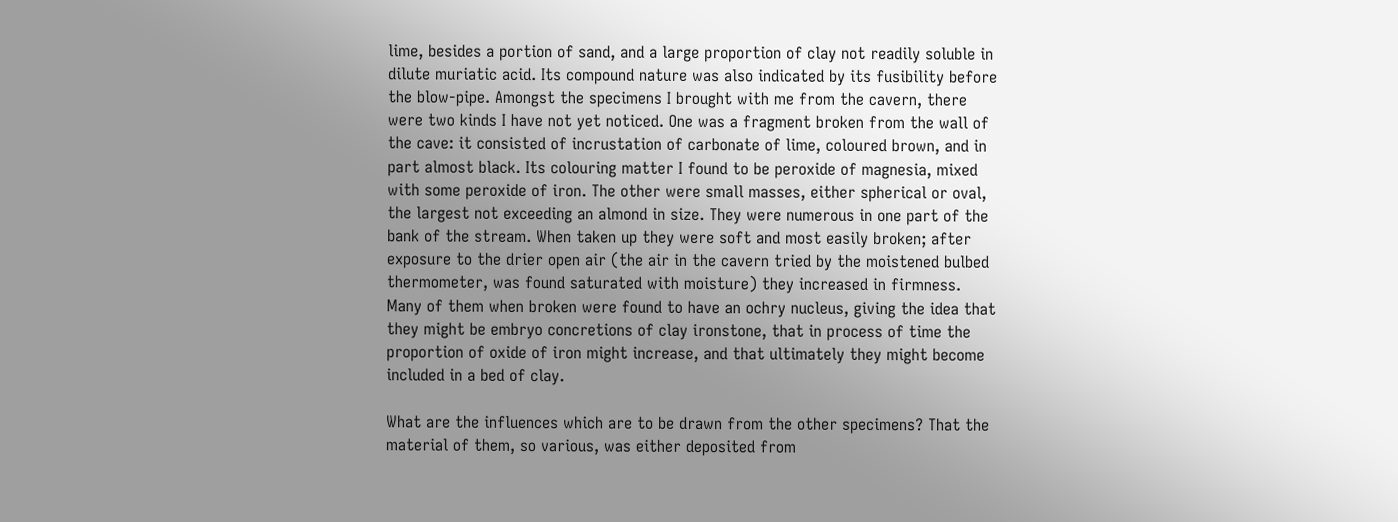lime, besides a portion of sand, and a large proportion of clay not readily soluble in dilute muriatic acid. Its compound nature was also indicated by its fusibility before the blow-pipe. Amongst the specimens I brought with me from the cavern, there were two kinds I have not yet noticed. One was a fragment broken from the wall of the cave: it consisted of incrustation of carbonate of lime, coloured brown, and in part almost black. Its colouring matter I found to be peroxide of magnesia, mixed with some peroxide of iron. The other were small masses, either spherical or oval, the largest not exceeding an almond in size. They were numerous in one part of the bank of the stream. When taken up they were soft and most easily broken; after exposure to the drier open air (the air in the cavern tried by the moistened bulbed thermometer, was found saturated with moisture) they increased in firmness. Many of them when broken were found to have an ochry nucleus, giving the idea that they might be embryo concretions of clay ironstone, that in process of time the proportion of oxide of iron might increase, and that ultimately they might become included in a bed of clay.

What are the influences which are to be drawn from the other specimens? That the material of them, so various, was either deposited from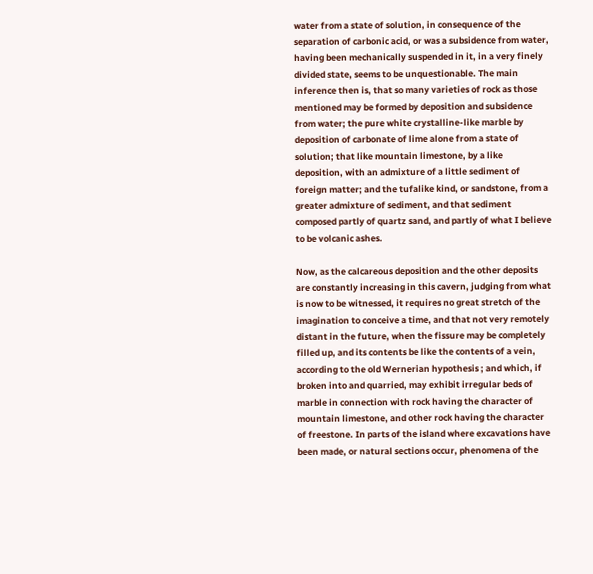water from a state of solution, in consequence of the separation of carbonic acid, or was a subsidence from water, having been mechanically suspended in it, in a very finely divided state, seems to be unquestionable. The main inference then is, that so many varieties of rock as those mentioned may be formed by deposition and subsidence from water; the pure white crystalline-like marble by deposition of carbonate of lime alone from a state of solution; that like mountain limestone, by a like deposition, with an admixture of a little sediment of foreign matter; and the tufalike kind, or sandstone, from a greater admixture of sediment, and that sediment composed partly of quartz sand, and partly of what I believe to be volcanic ashes.

Now, as the calcareous deposition and the other deposits are constantly increasing in this cavern, judging from what is now to be witnessed, it requires no great stretch of the imagination to conceive a time, and that not very remotely distant in the future, when the fissure may be completely filled up, and its contents be like the contents of a vein, according to the old Wernerian hypothesis ; and which, if broken into and quarried, may exhibit irregular beds of marble in connection with rock having the character of mountain limestone, and other rock having the character of freestone. In parts of the island where excavations have been made, or natural sections occur, phenomena of the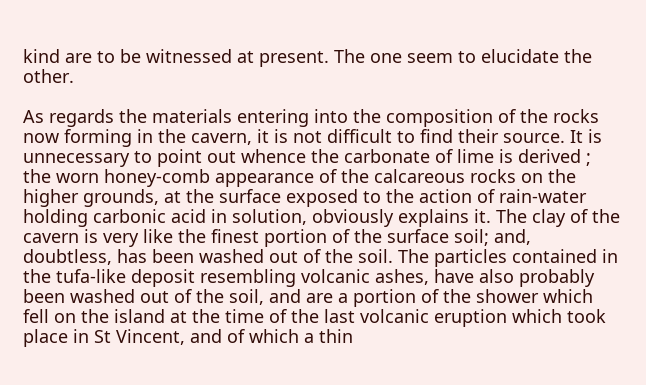kind are to be witnessed at present. The one seem to elucidate the other.

As regards the materials entering into the composition of the rocks now forming in the cavern, it is not difficult to find their source. It is unnecessary to point out whence the carbonate of lime is derived ; the worn honey-comb appearance of the calcareous rocks on the higher grounds, at the surface exposed to the action of rain-water holding carbonic acid in solution, obviously explains it. The clay of the cavern is very like the finest portion of the surface soil; and, doubtless, has been washed out of the soil. The particles contained in the tufa-like deposit resembling volcanic ashes, have also probably been washed out of the soil, and are a portion of the shower which fell on the island at the time of the last volcanic eruption which took place in St Vincent, and of which a thin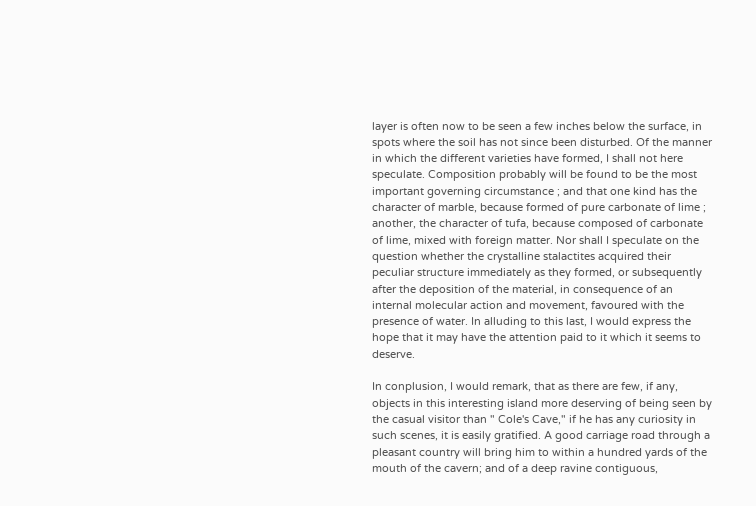layer is often now to be seen a few inches below the surface, in spots where the soil has not since been disturbed. Of the manner in which the different varieties have formed, I shall not here speculate. Composition probably will be found to be the most important governing circumstance ; and that one kind has the character of marble, because formed of pure carbonate of lime ; another, the character of tufa, because composed of carbonate of lime, mixed with foreign matter. Nor shall I speculate on the question whether the crystalline stalactites acquired their peculiar structure immediately as they formed, or subsequently after the deposition of the material, in consequence of an internal molecular action and movement, favoured with the presence of water. In alluding to this last, I would express the hope that it may have the attention paid to it which it seems to deserve.

In conplusion, I would remark, that as there are few, if any, objects in this interesting island more deserving of being seen by the casual visitor than " Cole's Cave," if he has any curiosity in such scenes, it is easily gratified. A good carriage road through a pleasant country will bring him to within a hundred yards of the mouth of the cavern; and of a deep ravine contiguous,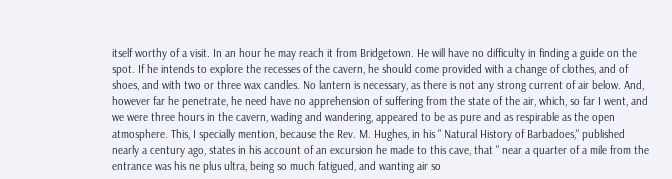itself worthy of a visit. In an hour he may reach it from Bridgetown. He will have no difficulty in finding a guide on the spot. If he intends to explore the recesses of the cavern, he should come provided with a change of clothes, and of shoes, and with two or three wax candles. No lantern is necessary, as there is not any strong current of air below. And, however far he penetrate, he need have no apprehension of suffering from the state of the air, which, so far I went, and we were three hours in the cavern, wading and wandering, appeared to be as pure and as respirable as the open atmosphere. This, I specially mention, because the Rev. M. Hughes, in his " Natural History of Barbadoes," published nearly a century ago, states in his account of an excursion he made to this cave, that " near a quarter of a mile from the entrance was his ne plus ultra, being so much fatigued, and wanting air so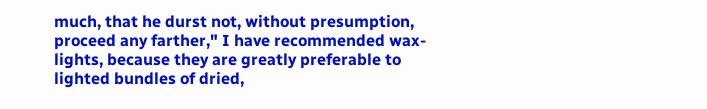much, that he durst not, without presumption, proceed any farther," I have recommended wax-lights, because they are greatly preferable to lighted bundles of dried,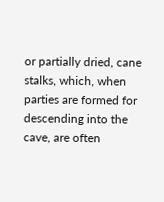or partially dried, cane stalks, which, when parties are formed for descending into the cave, are often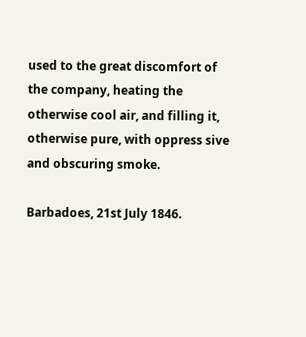used to the great discomfort of the company, heating the otherwise cool air, and filling it, otherwise pure, with oppress sive and obscuring smoke.

Barbadoes, 21st July 1846.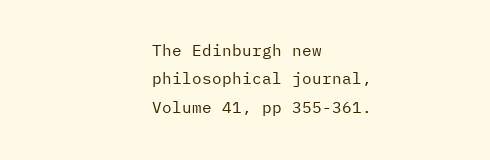The Edinburgh new philosophical journal, Volume 41, pp 355-361.